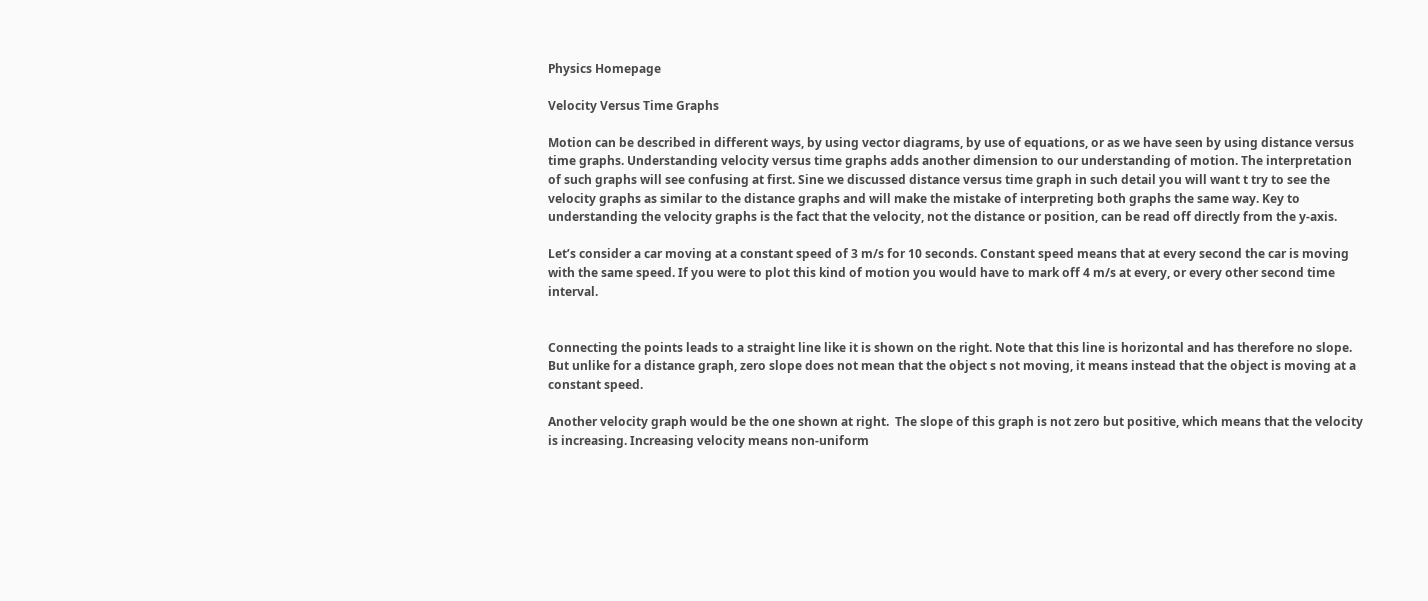Physics Homepage

Velocity Versus Time Graphs

Motion can be described in different ways, by using vector diagrams, by use of equations, or as we have seen by using distance versus time graphs. Understanding velocity versus time graphs adds another dimension to our understanding of motion. The interpretation of such graphs will see confusing at first. Sine we discussed distance versus time graph in such detail you will want t try to see the velocity graphs as similar to the distance graphs and will make the mistake of interpreting both graphs the same way. Key to understanding the velocity graphs is the fact that the velocity, not the distance or position, can be read off directly from the y-axis.

Let’s consider a car moving at a constant speed of 3 m/s for 10 seconds. Constant speed means that at every second the car is moving with the same speed. If you were to plot this kind of motion you would have to mark off 4 m/s at every, or every other second time interval.


Connecting the points leads to a straight line like it is shown on the right. Note that this line is horizontal and has therefore no slope. But unlike for a distance graph, zero slope does not mean that the object s not moving, it means instead that the object is moving at a constant speed.

Another velocity graph would be the one shown at right.  The slope of this graph is not zero but positive, which means that the velocity is increasing. Increasing velocity means non-uniform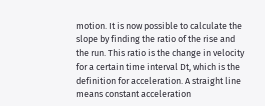motion. It is now possible to calculate the slope by finding the ratio of the rise and the run. This ratio is the change in velocity for a certain time interval Dt, which is the definition for acceleration. A straight line means constant acceleration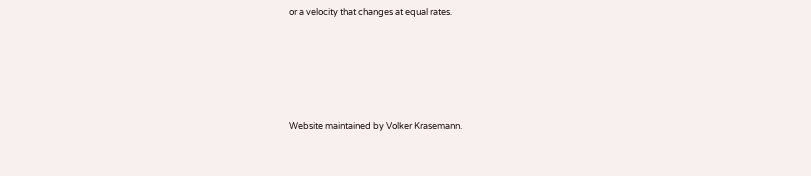or a velocity that changes at equal rates.





Website maintained by Volker Krasemann.